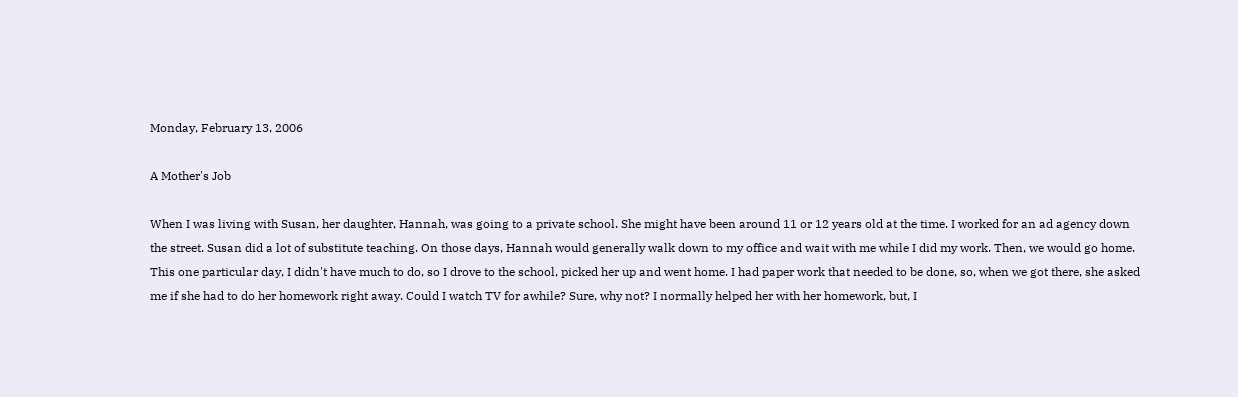Monday, February 13, 2006

A Mother's Job

When I was living with Susan, her daughter, Hannah, was going to a private school. She might have been around 11 or 12 years old at the time. I worked for an ad agency down the street. Susan did a lot of substitute teaching. On those days, Hannah would generally walk down to my office and wait with me while I did my work. Then, we would go home. This one particular day, I didn't have much to do, so I drove to the school, picked her up and went home. I had paper work that needed to be done, so, when we got there, she asked me if she had to do her homework right away. Could I watch TV for awhile? Sure, why not? I normally helped her with her homework, but, I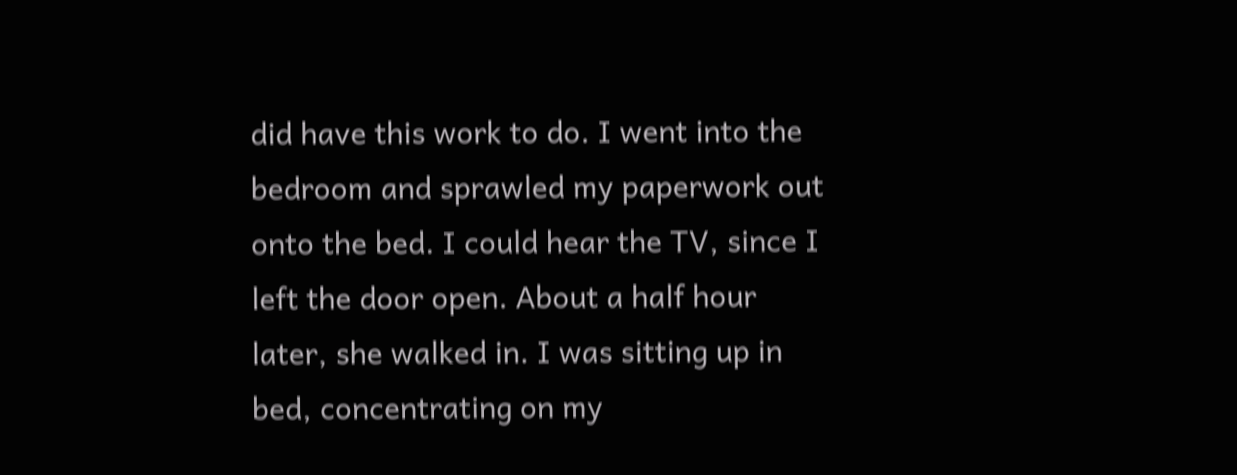did have this work to do. I went into the bedroom and sprawled my paperwork out onto the bed. I could hear the TV, since I left the door open. About a half hour later, she walked in. I was sitting up in bed, concentrating on my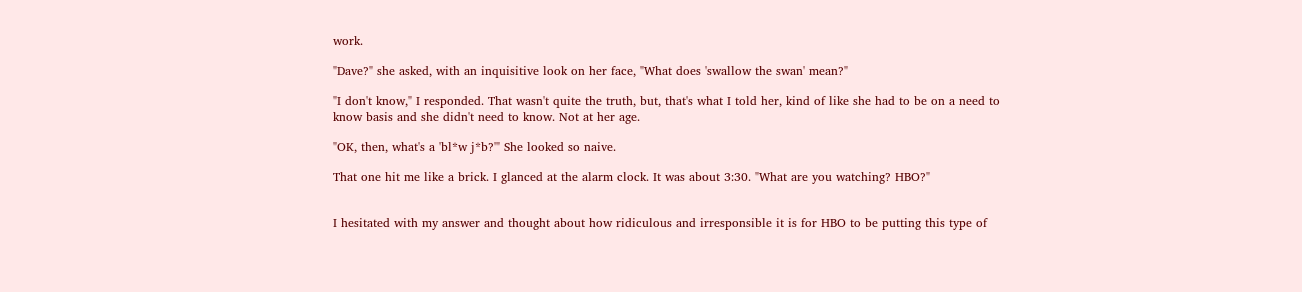work.

"Dave?" she asked, with an inquisitive look on her face, "What does 'swallow the swan' mean?"

"I don't know," I responded. That wasn't quite the truth, but, that's what I told her, kind of like she had to be on a need to know basis and she didn't need to know. Not at her age.

"OK, then, what's a 'bl*w j*b?'" She looked so naive.

That one hit me like a brick. I glanced at the alarm clock. It was about 3:30. "What are you watching? HBO?"


I hesitated with my answer and thought about how ridiculous and irresponsible it is for HBO to be putting this type of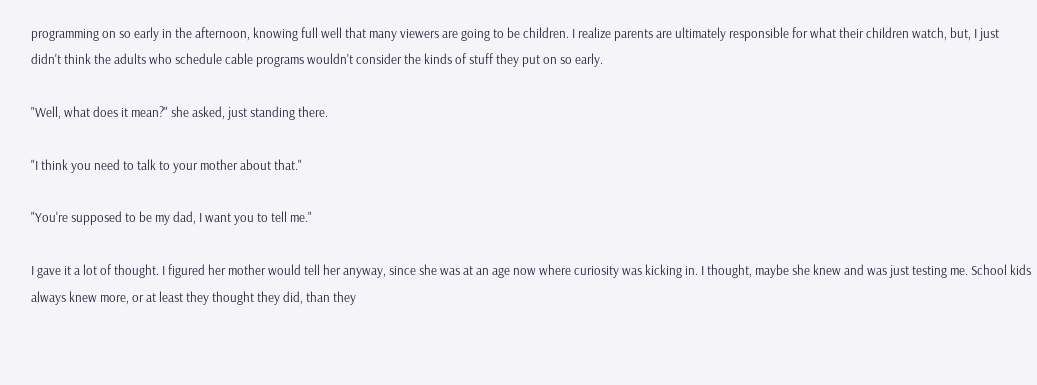programming on so early in the afternoon, knowing full well that many viewers are going to be children. I realize parents are ultimately responsible for what their children watch, but, I just didn't think the adults who schedule cable programs wouldn't consider the kinds of stuff they put on so early.

"Well, what does it mean?" she asked, just standing there.

"I think you need to talk to your mother about that."

"You're supposed to be my dad, I want you to tell me."

I gave it a lot of thought. I figured her mother would tell her anyway, since she was at an age now where curiosity was kicking in. I thought, maybe she knew and was just testing me. School kids always knew more, or at least they thought they did, than they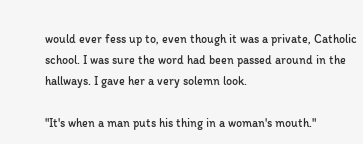would ever fess up to, even though it was a private, Catholic school. I was sure the word had been passed around in the hallways. I gave her a very solemn look.

"It's when a man puts his thing in a woman's mouth."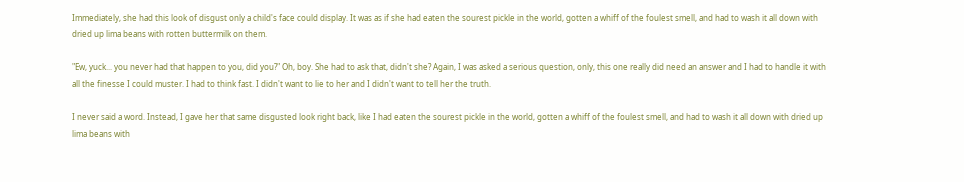Immediately, she had this look of disgust only a child's face could display. It was as if she had eaten the sourest pickle in the world, gotten a whiff of the foulest smell, and had to wash it all down with dried up lima beans with rotten buttermilk on them.

"Ew, yuck... you never had that happen to you, did you?" Oh, boy. She had to ask that, didn't she? Again, I was asked a serious question, only, this one really did need an answer and I had to handle it with all the finesse I could muster. I had to think fast. I didn't want to lie to her and I didn't want to tell her the truth.

I never said a word. Instead, I gave her that same disgusted look right back, like I had eaten the sourest pickle in the world, gotten a whiff of the foulest smell, and had to wash it all down with dried up lima beans with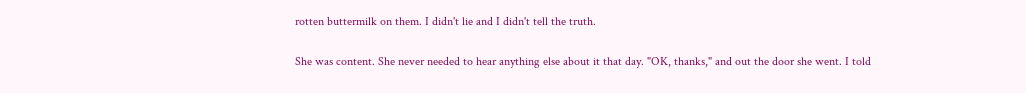rotten buttermilk on them. I didn't lie and I didn't tell the truth.

She was content. She never needed to hear anything else about it that day. "OK, thanks," and out the door she went. I told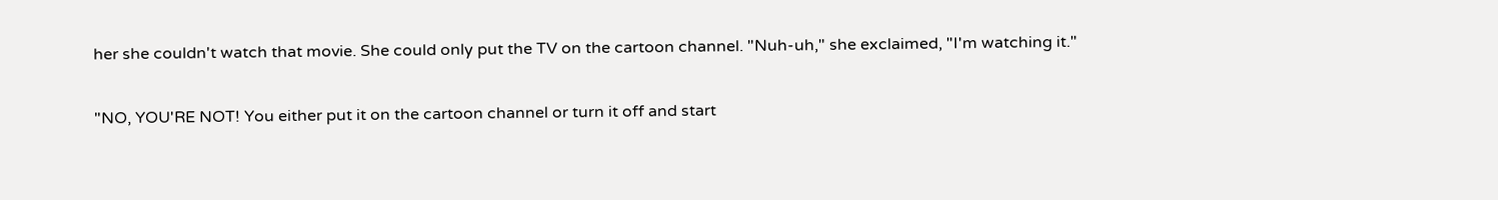her she couldn't watch that movie. She could only put the TV on the cartoon channel. "Nuh-uh," she exclaimed, "I'm watching it."

"NO, YOU'RE NOT! You either put it on the cartoon channel or turn it off and start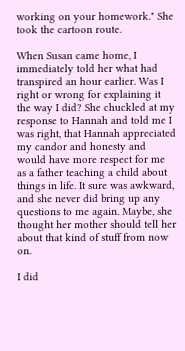working on your homework." She took the cartoon route.

When Susan came home, I immediately told her what had transpired an hour earlier. Was I right or wrong for explaining it the way I did? She chuckled at my response to Hannah and told me I was right, that Hannah appreciated my candor and honesty and would have more respect for me as a father teaching a child about things in life. It sure was awkward, and she never did bring up any questions to me again. Maybe, she thought her mother should tell her about that kind of stuff from now on.

I did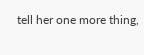tell her one more thing,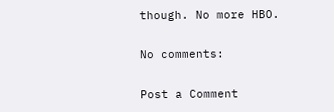though. No more HBO.

No comments:

Post a Comment